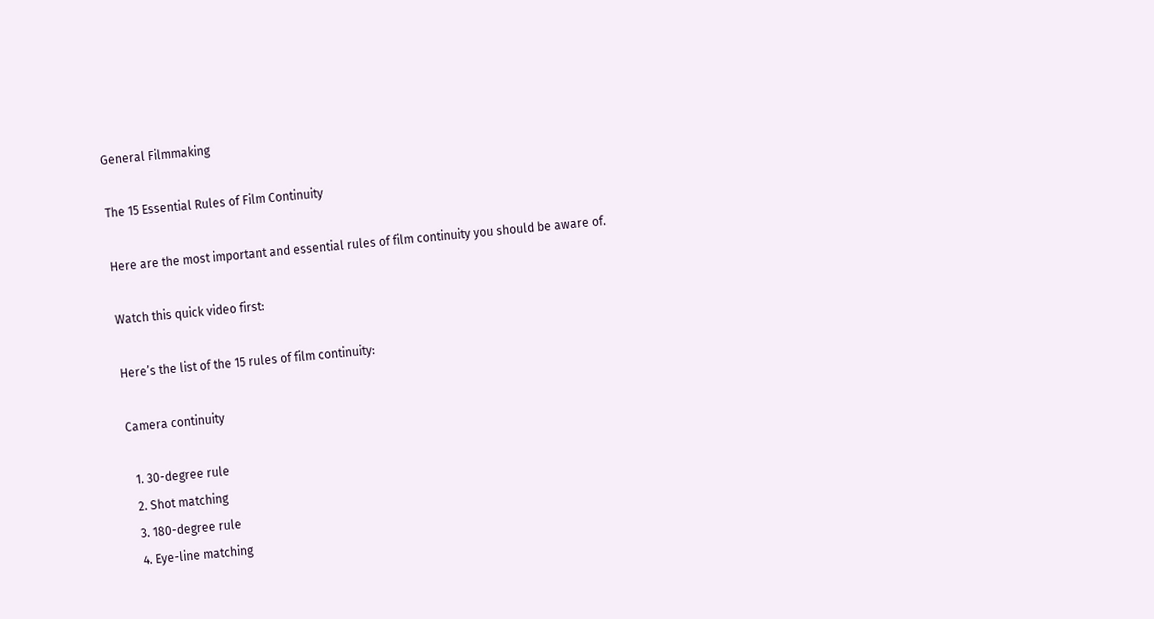General Filmmaking

The 15 Essential Rules of Film Continuity

Here are the most important and essential rules of film continuity you should be aware of.

Watch this quick video first:

Here’s the list of the 15 rules of film continuity:

Camera continuity

  1. 30-degree rule
  2. Shot matching
  3. 180-degree rule
  4. Eye-line matching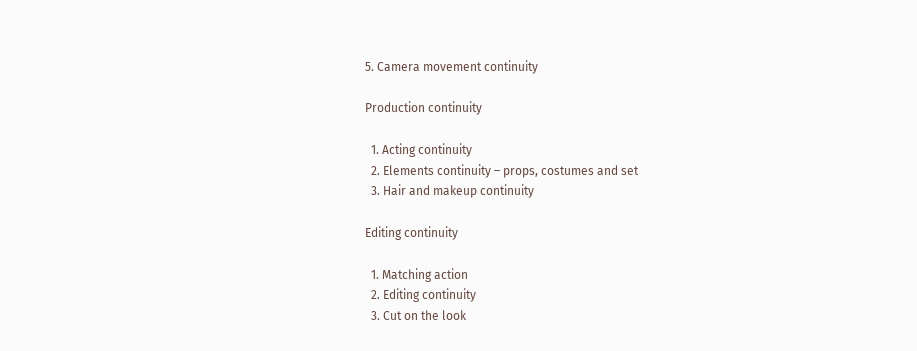5. Camera movement continuity

Production continuity

  1. Acting continuity
  2. Elements continuity – props, costumes and set
  3. Hair and makeup continuity

Editing continuity

  1. Matching action
  2. Editing continuity
  3. Cut on the look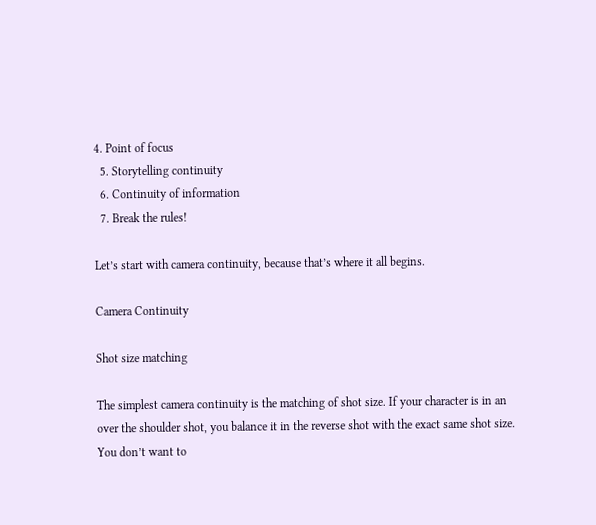4. Point of focus
  5. Storytelling continuity
  6. Continuity of information
  7. Break the rules!

Let’s start with camera continuity, because that’s where it all begins.

Camera Continuity

Shot size matching

The simplest camera continuity is the matching of shot size. If your character is in an over the shoulder shot, you balance it in the reverse shot with the exact same shot size. You don’t want to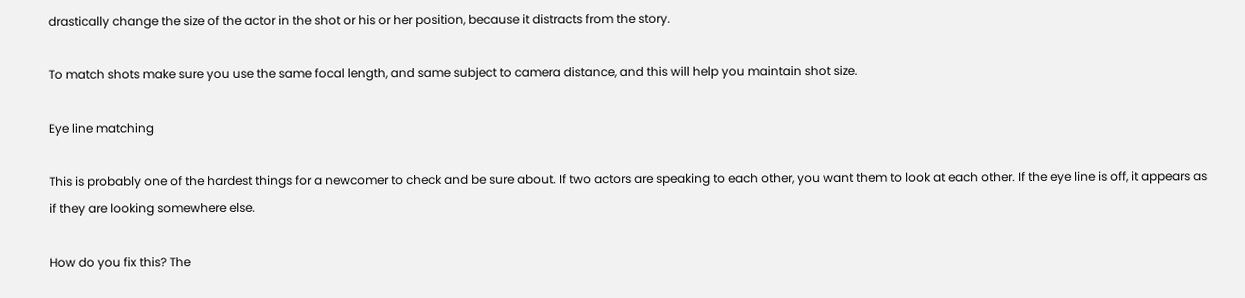drastically change the size of the actor in the shot or his or her position, because it distracts from the story.

To match shots make sure you use the same focal length, and same subject to camera distance, and this will help you maintain shot size.

Eye line matching

This is probably one of the hardest things for a newcomer to check and be sure about. If two actors are speaking to each other, you want them to look at each other. If the eye line is off, it appears as if they are looking somewhere else.

How do you fix this? The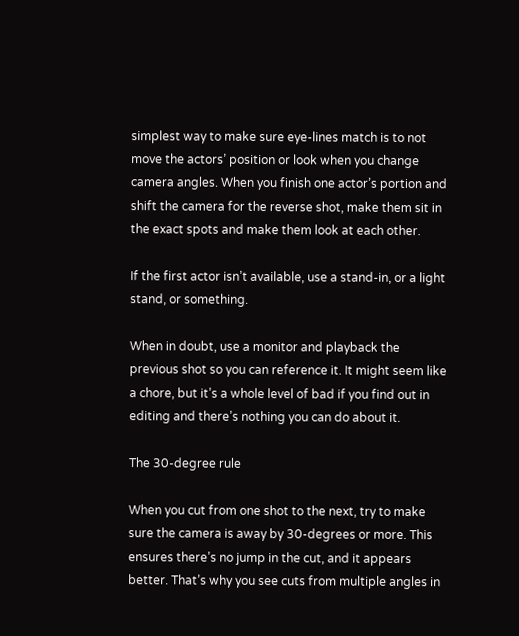simplest way to make sure eye-lines match is to not move the actors’ position or look when you change camera angles. When you finish one actor’s portion and shift the camera for the reverse shot, make them sit in the exact spots and make them look at each other.

If the first actor isn’t available, use a stand-in, or a light stand, or something.

When in doubt, use a monitor and playback the previous shot so you can reference it. It might seem like a chore, but it’s a whole level of bad if you find out in editing and there’s nothing you can do about it.

The 30-degree rule

When you cut from one shot to the next, try to make sure the camera is away by 30-degrees or more. This ensures there’s no jump in the cut, and it appears better. That’s why you see cuts from multiple angles in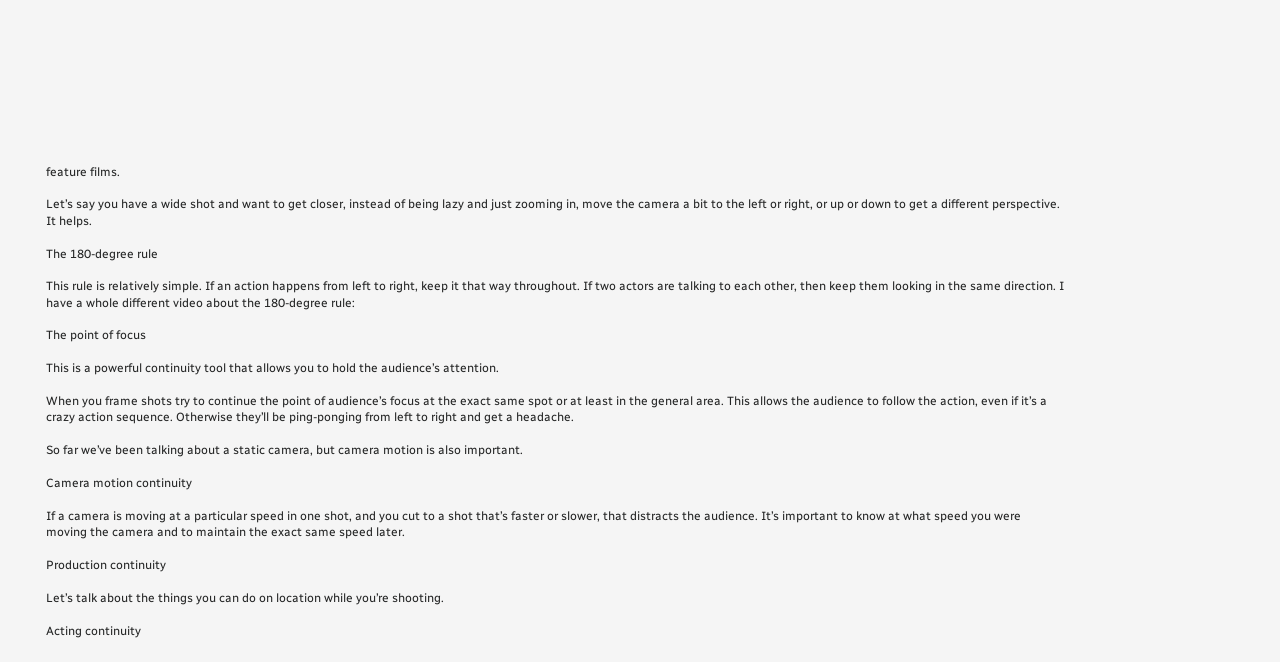feature films.

Let’s say you have a wide shot and want to get closer, instead of being lazy and just zooming in, move the camera a bit to the left or right, or up or down to get a different perspective. It helps.

The 180-degree rule

This rule is relatively simple. If an action happens from left to right, keep it that way throughout. If two actors are talking to each other, then keep them looking in the same direction. I have a whole different video about the 180-degree rule:

The point of focus

This is a powerful continuity tool that allows you to hold the audience’s attention.

When you frame shots try to continue the point of audience’s focus at the exact same spot or at least in the general area. This allows the audience to follow the action, even if it’s a crazy action sequence. Otherwise they’ll be ping-ponging from left to right and get a headache.

So far we’ve been talking about a static camera, but camera motion is also important.

Camera motion continuity

If a camera is moving at a particular speed in one shot, and you cut to a shot that’s faster or slower, that distracts the audience. It’s important to know at what speed you were moving the camera and to maintain the exact same speed later.

Production continuity

Let’s talk about the things you can do on location while you’re shooting.

Acting continuity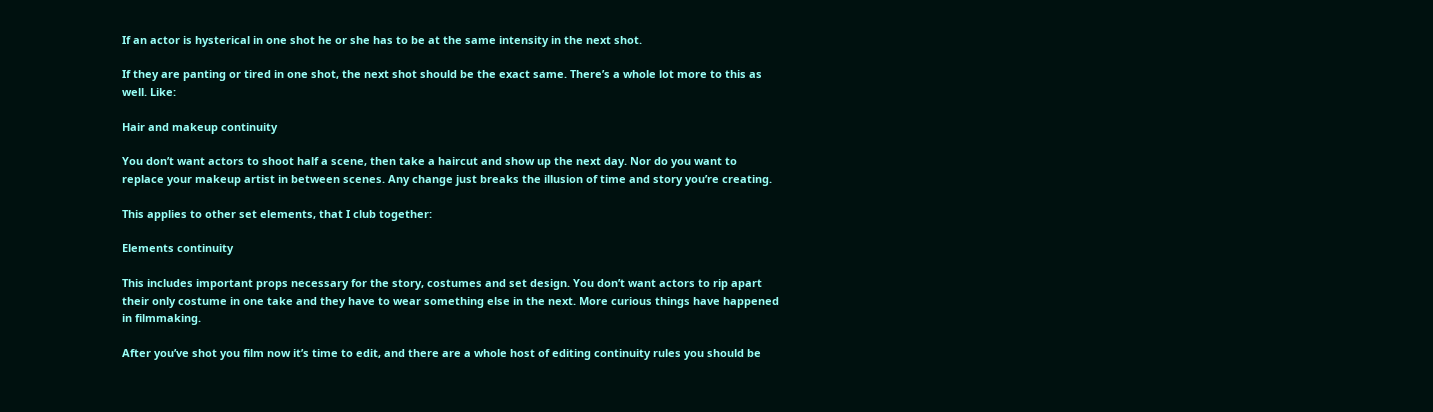If an actor is hysterical in one shot he or she has to be at the same intensity in the next shot.

If they are panting or tired in one shot, the next shot should be the exact same. There’s a whole lot more to this as well. Like:

Hair and makeup continuity

You don’t want actors to shoot half a scene, then take a haircut and show up the next day. Nor do you want to replace your makeup artist in between scenes. Any change just breaks the illusion of time and story you’re creating.

This applies to other set elements, that I club together:

Elements continuity

This includes important props necessary for the story, costumes and set design. You don’t want actors to rip apart their only costume in one take and they have to wear something else in the next. More curious things have happened in filmmaking.

After you’ve shot you film now it’s time to edit, and there are a whole host of editing continuity rules you should be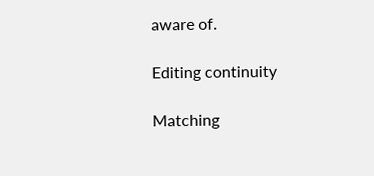aware of.

Editing continuity

Matching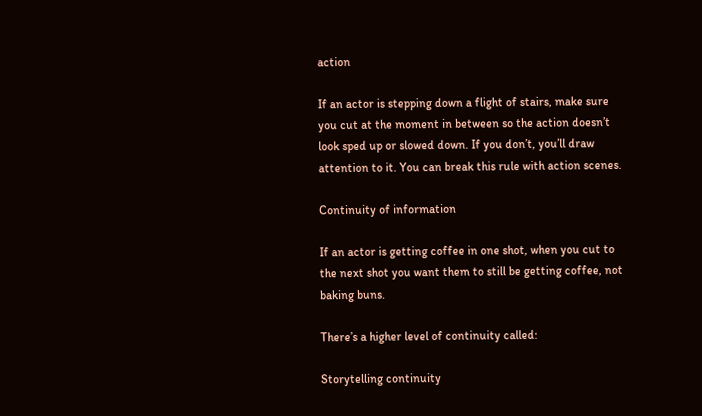action

If an actor is stepping down a flight of stairs, make sure you cut at the moment in between so the action doesn’t look sped up or slowed down. If you don’t, you’ll draw attention to it. You can break this rule with action scenes.

Continuity of information

If an actor is getting coffee in one shot, when you cut to the next shot you want them to still be getting coffee, not baking buns.

There’s a higher level of continuity called:

Storytelling continuity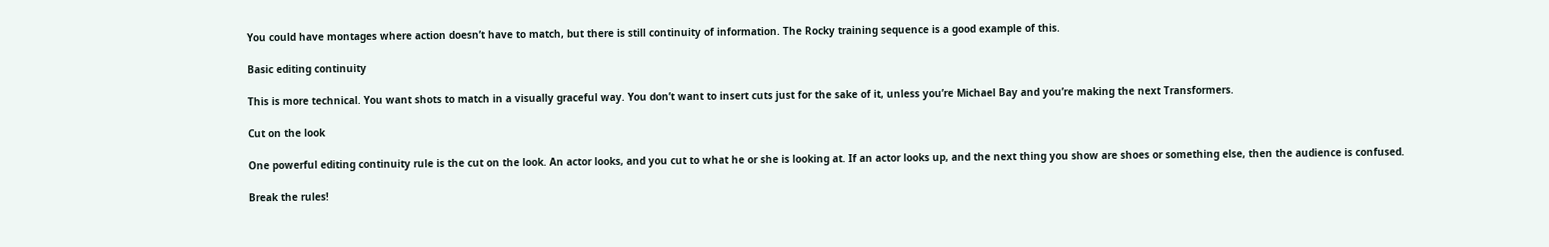You could have montages where action doesn’t have to match, but there is still continuity of information. The Rocky training sequence is a good example of this.

Basic editing continuity

This is more technical. You want shots to match in a visually graceful way. You don’t want to insert cuts just for the sake of it, unless you’re Michael Bay and you’re making the next Transformers.

Cut on the look

One powerful editing continuity rule is the cut on the look. An actor looks, and you cut to what he or she is looking at. If an actor looks up, and the next thing you show are shoes or something else, then the audience is confused.

Break the rules!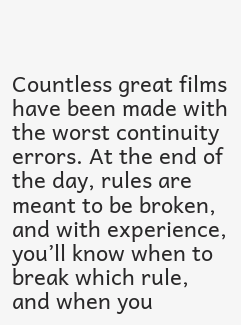Countless great films have been made with the worst continuity errors. At the end of the day, rules are meant to be broken, and with experience, you’ll know when to break which rule, and when you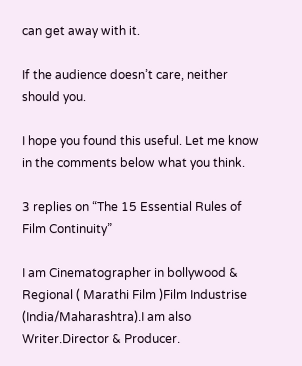can get away with it.

If the audience doesn’t care, neither should you.

I hope you found this useful. Let me know in the comments below what you think.

3 replies on “The 15 Essential Rules of Film Continuity”

I am Cinematographer in bollywood & Regional ( Marathi Film )Film Industrise (India/Maharashtra).I am also Writer.Director & Producer.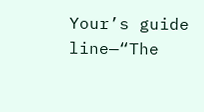Your’s guide line—“The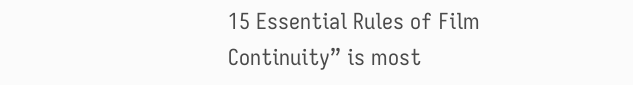15 Essential Rules of Film Continuity” is most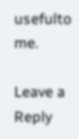usefulto me.

Leave a Reply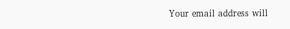Your email address will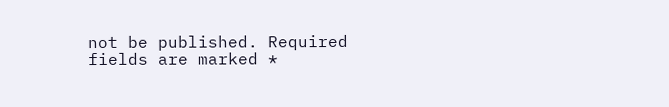not be published. Required fields are marked *